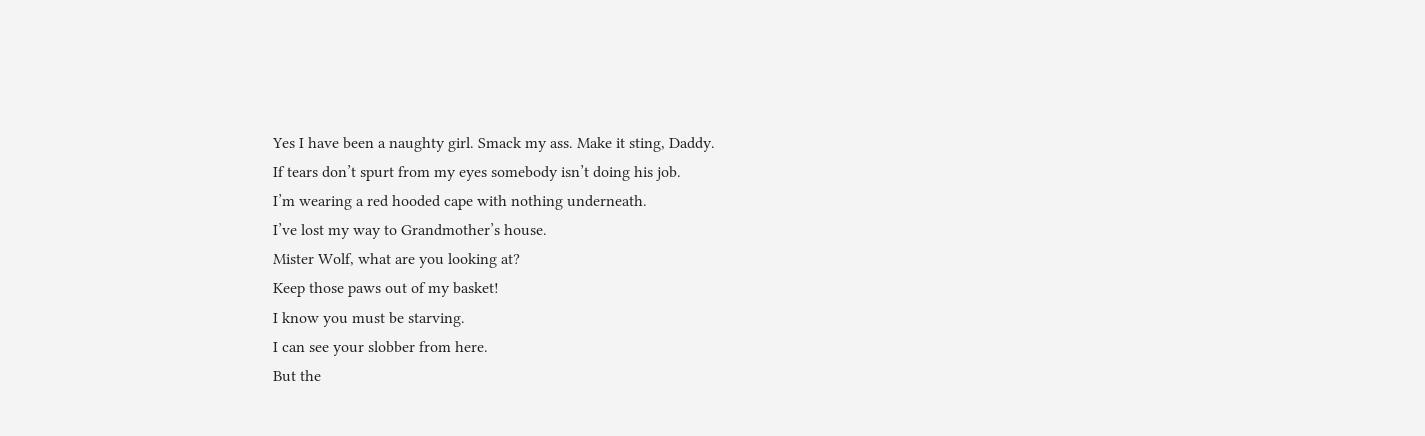Yes I have been a naughty girl. Smack my ass. Make it sting, Daddy.
If tears don’t spurt from my eyes somebody isn’t doing his job.
I’m wearing a red hooded cape with nothing underneath.
I’ve lost my way to Grandmother’s house.
Mister Wolf, what are you looking at?
Keep those paws out of my basket!
I know you must be starving.
I can see your slobber from here.
But the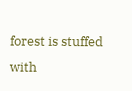forest is stuffed with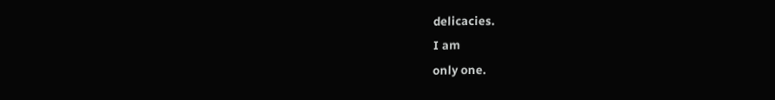delicacies.
I am
only one.